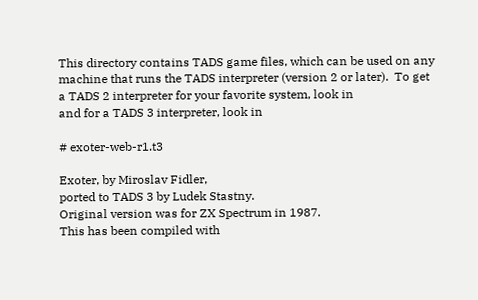This directory contains TADS game files, which can be used on any
machine that runs the TADS interpreter (version 2 or later).  To get
a TADS 2 interpreter for your favorite system, look in
and for a TADS 3 interpreter, look in

# exoter-web-r1.t3

Exoter, by Miroslav Fidler,
ported to TADS 3 by Ludek Stastny.
Original version was for ZX Spectrum in 1987.
This has been compiled with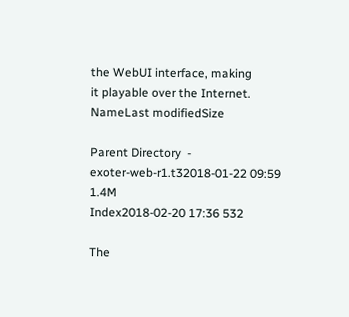the WebUI interface, making
it playable over the Internet.
NameLast modifiedSize

Parent Directory  -
exoter-web-r1.t32018-01-22 09:59 1.4M
Index2018-02-20 17:36 532

The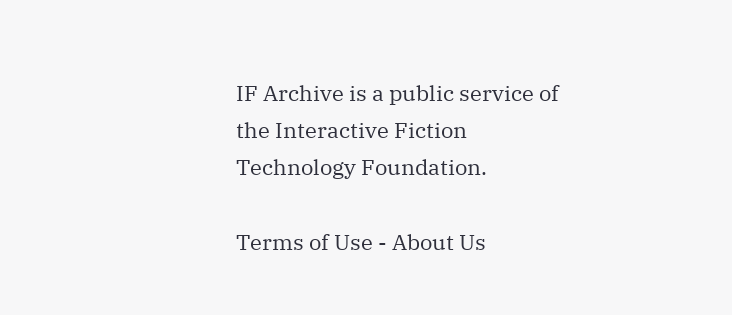IF Archive is a public service of the Interactive Fiction Technology Foundation.

Terms of Use - About Us